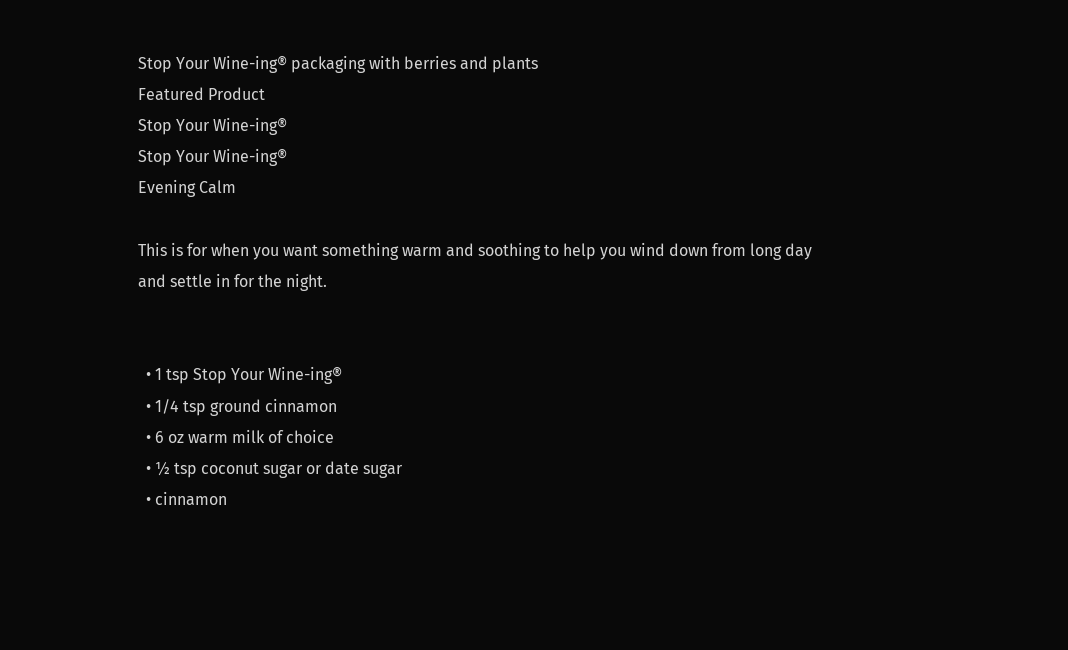Stop Your Wine-ing® packaging with berries and plants
Featured Product
Stop Your Wine-ing®
Stop Your Wine-ing®
Evening Calm

This is for when you want something warm and soothing to help you wind down from long day and settle in for the night.


  • 1 tsp Stop Your Wine-ing®
  • 1/4 tsp ground cinnamon
  • 6 oz warm milk of choice
  • ½ tsp coconut sugar or date sugar
  • cinnamon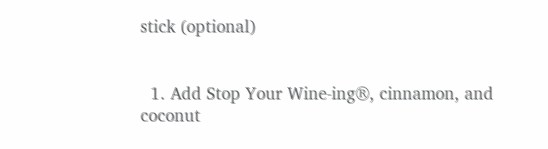stick (optional)


  1. Add Stop Your Wine-ing®, cinnamon, and coconut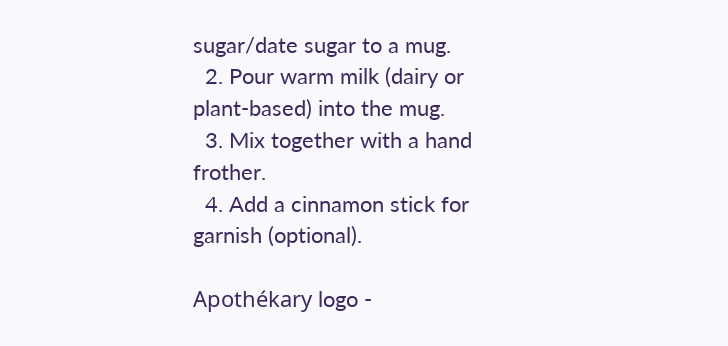sugar/date sugar to a mug.
  2. Pour warm milk (dairy or plant-based) into the mug.
  3. Mix together with a hand frother.
  4. Add a cinnamon stick for garnish (optional).

Apothékary logo -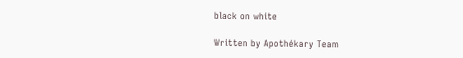black on white

Written by Apothékary Team